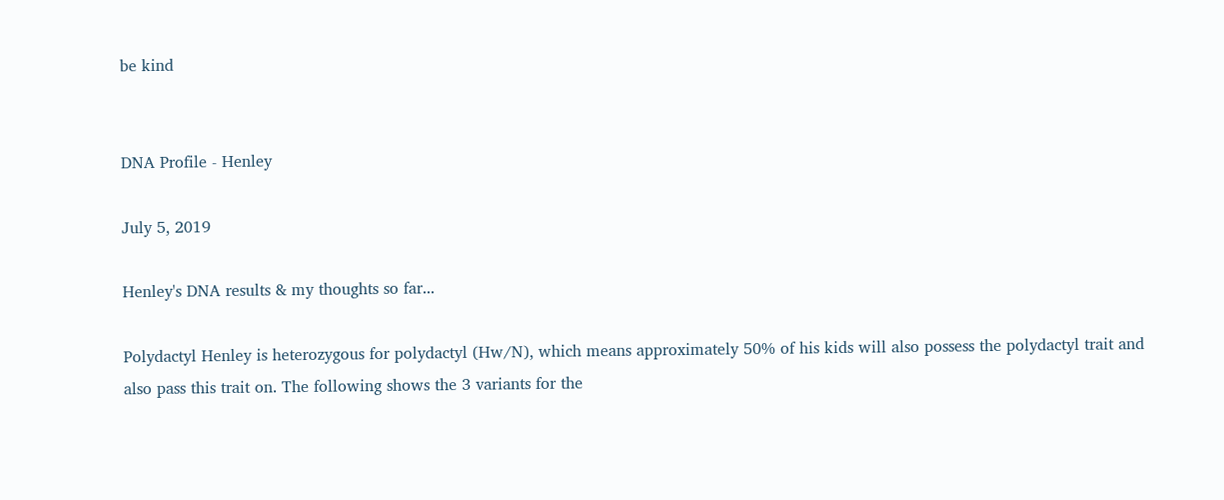be kind


DNA Profile - Henley

July 5, 2019

Henley's DNA results & my thoughts so far...

Polydactyl Henley is heterozygous for polydactyl (Hw/N), which means approximately 50% of his kids will also possess the polydactyl trait and also pass this trait on. The following shows the 3 variants for the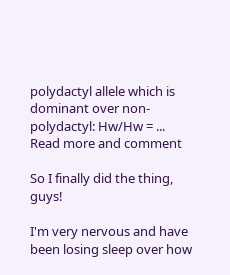polydactyl allele which is dominant over non-polydactyl: Hw/Hw = ...
Read more and comment

So I finally did the thing, guys!

I'm very nervous and have been losing sleep over how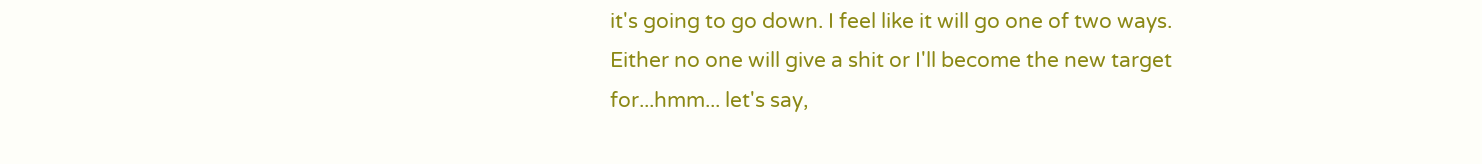it's going to go down. I feel like it will go one of two ways. Either no one will give a shit or I'll become the new target for...hmm... let's say,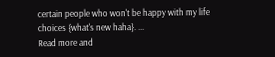certain people who won't be happy with my life choices {what's new haha}. ...
Read more and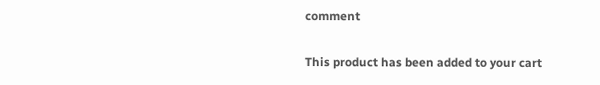comment

This product has been added to your cart